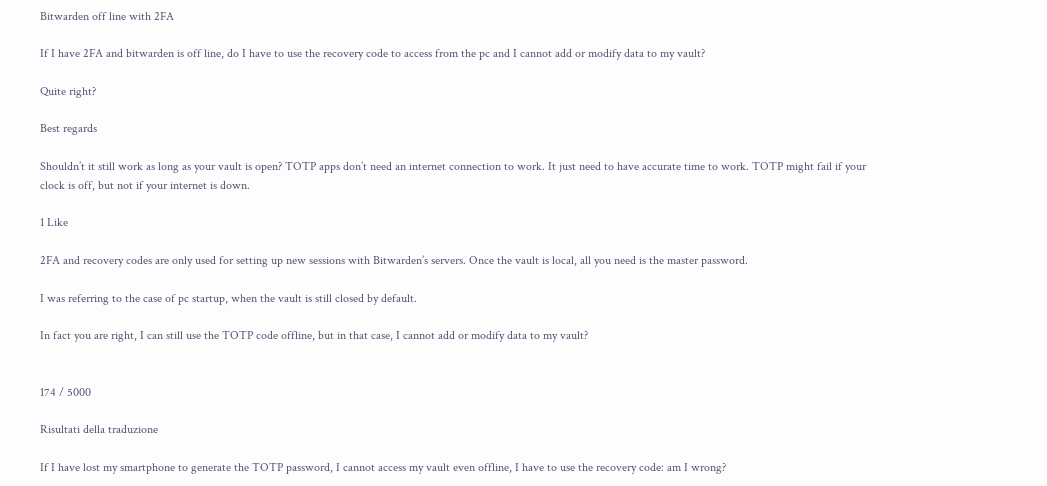Bitwarden off line with 2FA

If I have 2FA and bitwarden is off line, do I have to use the recovery code to access from the pc and I cannot add or modify data to my vault?

Quite right?

Best regards

Shouldn’t it still work as long as your vault is open? TOTP apps don’t need an internet connection to work. It just need to have accurate time to work. TOTP might fail if your clock is off, but not if your internet is down.

1 Like

2FA and recovery codes are only used for setting up new sessions with Bitwarden’s servers. Once the vault is local, all you need is the master password.

I was referring to the case of pc startup, when the vault is still closed by default.

In fact you are right, I can still use the TOTP code offline, but in that case, I cannot add or modify data to my vault?


174 / 5000

Risultati della traduzione

If I have lost my smartphone to generate the TOTP password, I cannot access my vault even offline, I have to use the recovery code: am I wrong?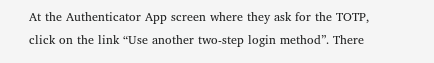At the Authenticator App screen where they ask for the TOTP, click on the link “Use another two-step login method”. There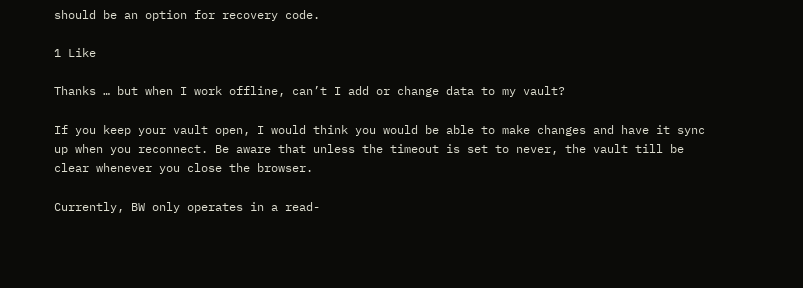should be an option for recovery code.

1 Like

Thanks … but when I work offline, can’t I add or change data to my vault?

If you keep your vault open, I would think you would be able to make changes and have it sync up when you reconnect. Be aware that unless the timeout is set to never, the vault till be clear whenever you close the browser.

Currently, BW only operates in a read-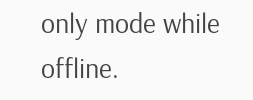only mode while offline.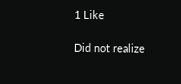1 Like

Did not realize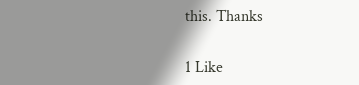this. Thanks

1 Like